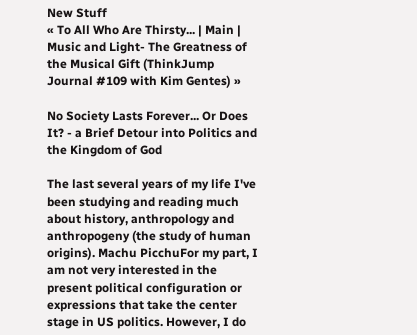New Stuff
« To All Who Are Thirsty... | Main | Music and Light- The Greatness of the Musical Gift (ThinkJump Journal #109 with Kim Gentes) »

No Society Lasts Forever... Or Does It? - a Brief Detour into Politics and the Kingdom of God

The last several years of my life I've been studying and reading much about history, anthropology and anthropogeny (the study of human origins). Machu PicchuFor my part, I am not very interested in the present political configuration or expressions that take the center stage in US politics. However, I do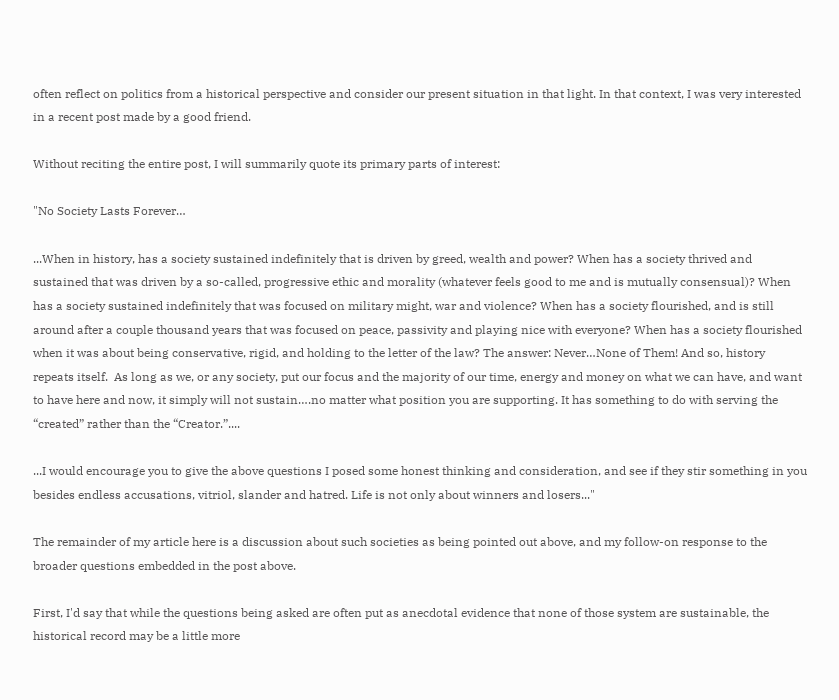often reflect on politics from a historical perspective and consider our present situation in that light. In that context, I was very interested in a recent post made by a good friend.

Without reciting the entire post, I will summarily quote its primary parts of interest:

"No Society Lasts Forever…

...When in history, has a society sustained indefinitely that is driven by greed, wealth and power? When has a society thrived and sustained that was driven by a so-called, progressive ethic and morality (whatever feels good to me and is mutually consensual)? When has a society sustained indefinitely that was focused on military might, war and violence? When has a society flourished, and is still around after a couple thousand years that was focused on peace, passivity and playing nice with everyone? When has a society flourished when it was about being conservative, rigid, and holding to the letter of the law? The answer: Never…None of Them! And so, history repeats itself.  As long as we, or any society, put our focus and the majority of our time, energy and money on what we can have, and want to have here and now, it simply will not sustain….no matter what position you are supporting. It has something to do with serving the “created” rather than the “Creator.”....

...I would encourage you to give the above questions I posed some honest thinking and consideration, and see if they stir something in you besides endless accusations, vitriol, slander and hatred. Life is not only about winners and losers..."

The remainder of my article here is a discussion about such societies as being pointed out above, and my follow-on response to the broader questions embedded in the post above.

First, I'd say that while the questions being asked are often put as anecdotal evidence that none of those system are sustainable, the historical record may be a little more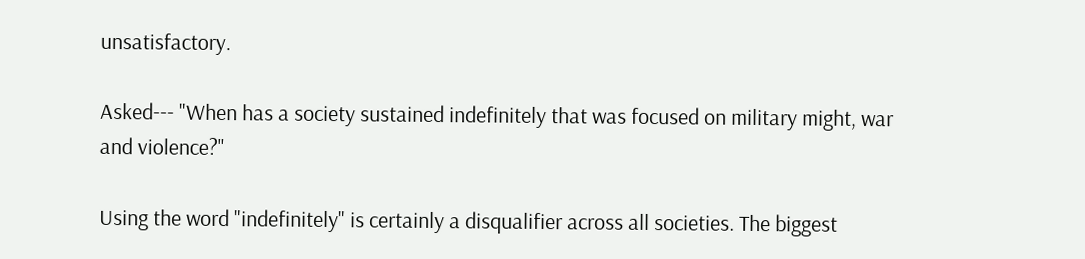unsatisfactory.

Asked--- "When has a society sustained indefinitely that was focused on military might, war and violence?"

Using the word "indefinitely" is certainly a disqualifier across all societies. The biggest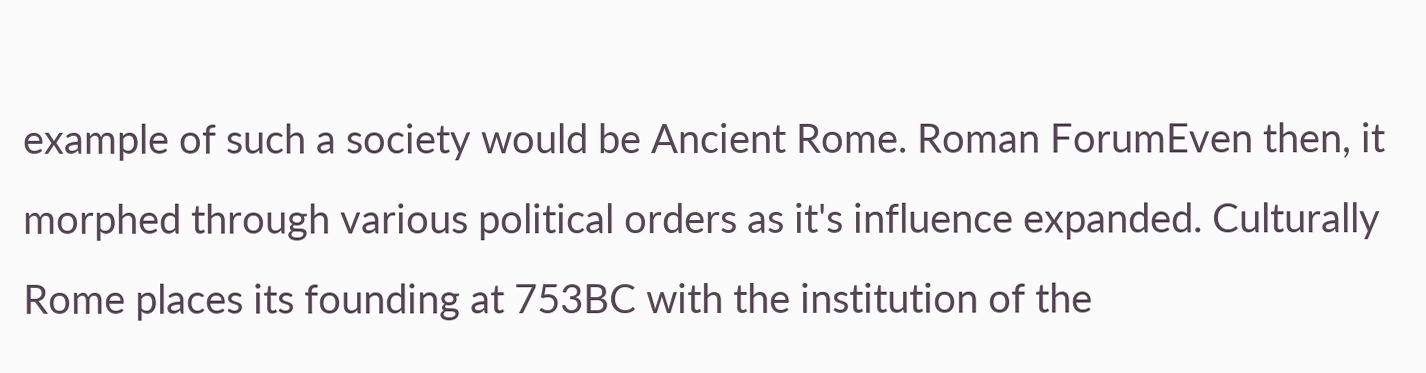example of such a society would be Ancient Rome. Roman ForumEven then, it morphed through various political orders as it's influence expanded. Culturally Rome places its founding at 753BC with the institution of the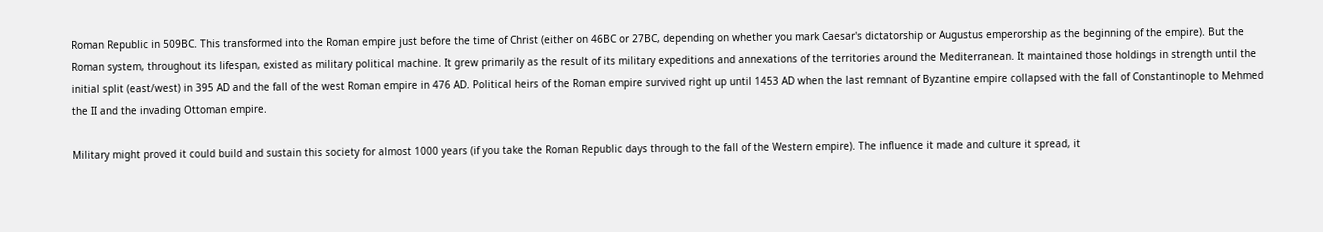Roman Republic in 509BC. This transformed into the Roman empire just before the time of Christ (either on 46BC or 27BC, depending on whether you mark Caesar's dictatorship or Augustus emperorship as the beginning of the empire). But the Roman system, throughout its lifespan, existed as military political machine. It grew primarily as the result of its military expeditions and annexations of the territories around the Mediterranean. It maintained those holdings in strength until the initial split (east/west) in 395 AD and the fall of the west Roman empire in 476 AD. Political heirs of the Roman empire survived right up until 1453 AD when the last remnant of Byzantine empire collapsed with the fall of Constantinople to Mehmed the II and the invading Ottoman empire.

Military might proved it could build and sustain this society for almost 1000 years (if you take the Roman Republic days through to the fall of the Western empire). The influence it made and culture it spread, it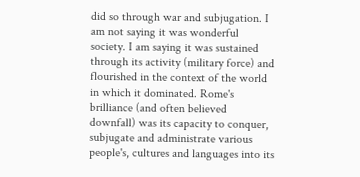did so through war and subjugation. I am not saying it was wonderful society. I am saying it was sustained through its activity (military force) and flourished in the context of the world in which it dominated. Rome's brilliance (and often believed downfall) was its capacity to conquer, subjugate and administrate various people's, cultures and languages into its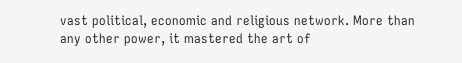vast political, economic and religious network. More than any other power, it mastered the art of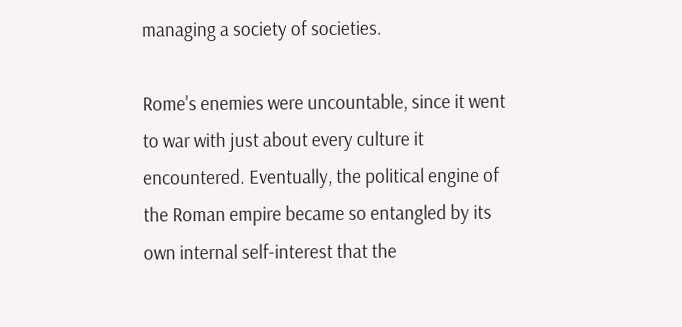managing a society of societies.

Rome's enemies were uncountable, since it went to war with just about every culture it encountered. Eventually, the political engine of the Roman empire became so entangled by its own internal self-interest that the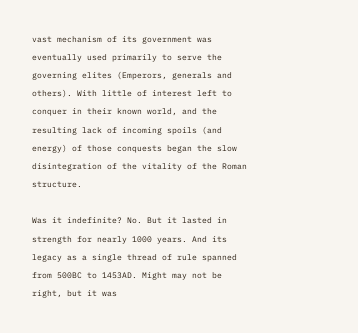vast mechanism of its government was eventually used primarily to serve the governing elites (Emperors, generals and others). With little of interest left to conquer in their known world, and the resulting lack of incoming spoils (and energy) of those conquests began the slow disintegration of the vitality of the Roman structure.

Was it indefinite? No. But it lasted in strength for nearly 1000 years. And its legacy as a single thread of rule spanned from 500BC to 1453AD. Might may not be right, but it was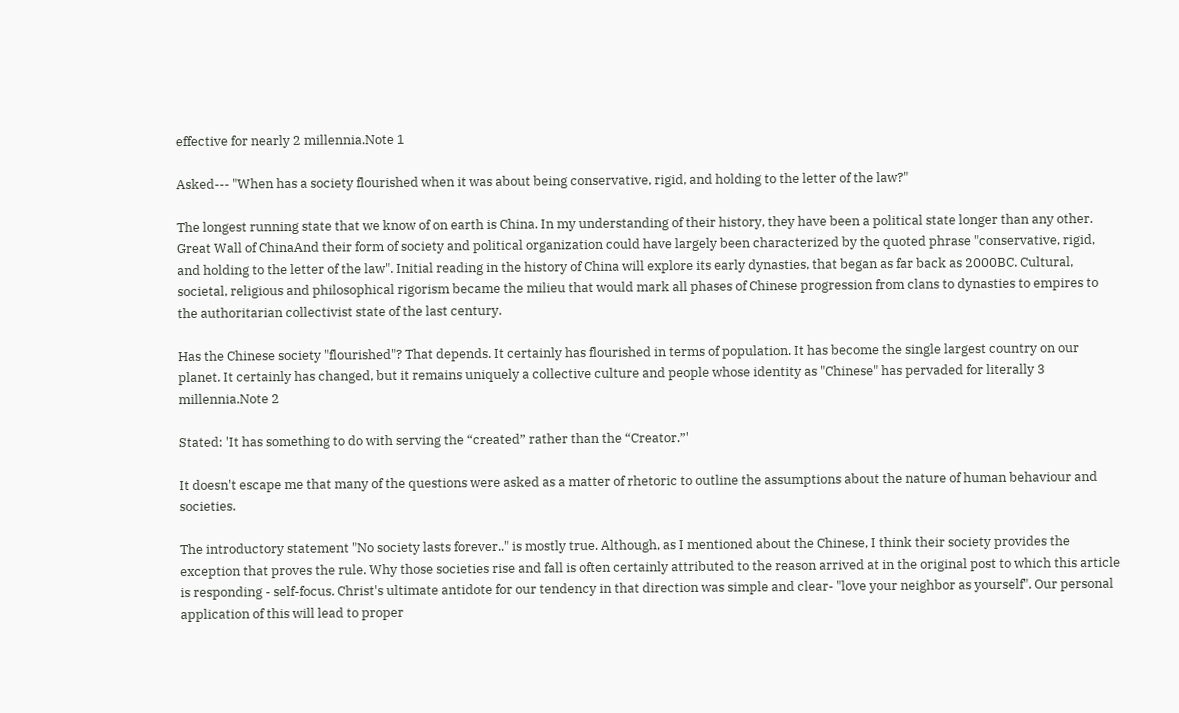effective for nearly 2 millennia.Note 1

Asked--- "When has a society flourished when it was about being conservative, rigid, and holding to the letter of the law?"

The longest running state that we know of on earth is China. In my understanding of their history, they have been a political state longer than any other. Great Wall of ChinaAnd their form of society and political organization could have largely been characterized by the quoted phrase "conservative, rigid, and holding to the letter of the law". Initial reading in the history of China will explore its early dynasties, that began as far back as 2000BC. Cultural, societal, religious and philosophical rigorism became the milieu that would mark all phases of Chinese progression from clans to dynasties to empires to the authoritarian collectivist state of the last century.

Has the Chinese society "flourished"? That depends. It certainly has flourished in terms of population. It has become the single largest country on our planet. It certainly has changed, but it remains uniquely a collective culture and people whose identity as "Chinese" has pervaded for literally 3 millennia.Note 2

Stated: 'It has something to do with serving the “created” rather than the “Creator.”'

It doesn't escape me that many of the questions were asked as a matter of rhetoric to outline the assumptions about the nature of human behaviour and societies.

The introductory statement "No society lasts forever.." is mostly true. Although, as I mentioned about the Chinese, I think their society provides the exception that proves the rule. Why those societies rise and fall is often certainly attributed to the reason arrived at in the original post to which this article is responding - self-focus. Christ's ultimate antidote for our tendency in that direction was simple and clear- "love your neighbor as yourself". Our personal application of this will lead to proper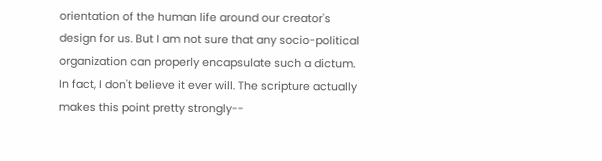orientation of the human life around our creator's design for us. But I am not sure that any socio-political organization can properly encapsulate such a dictum. In fact, I don't believe it ever will. The scripture actually makes this point pretty strongly--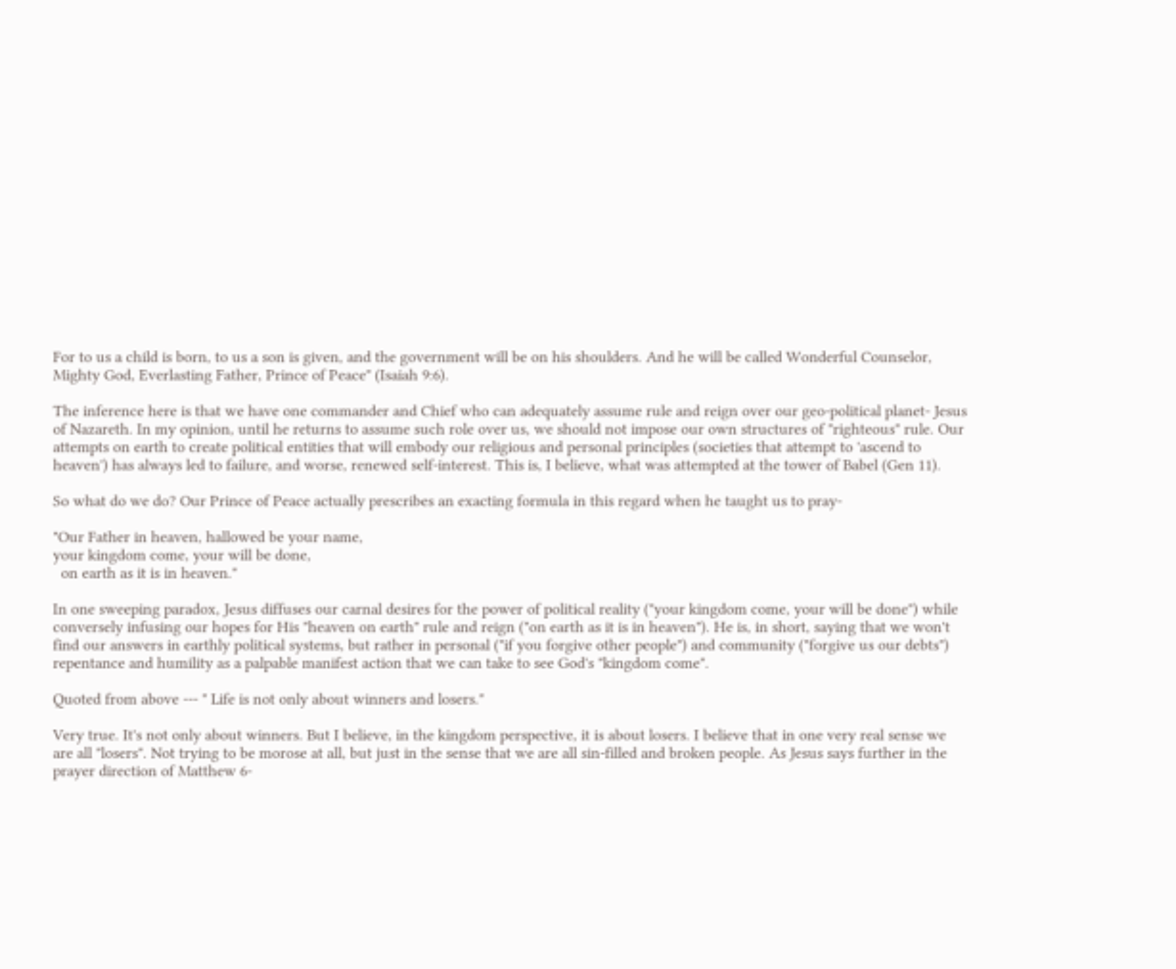For to us a child is born, to us a son is given, and the government will be on his shoulders. And he will be called Wonderful Counselor, Mighty God, Everlasting Father, Prince of Peace" (Isaiah 9:6).

The inference here is that we have one commander and Chief who can adequately assume rule and reign over our geo-political planet- Jesus of Nazareth. In my opinion, until he returns to assume such role over us, we should not impose our own structures of "righteous" rule. Our attempts on earth to create political entities that will embody our religious and personal principles (societies that attempt to 'ascend to heaven') has always led to failure, and worse, renewed self-interest. This is, I believe, what was attempted at the tower of Babel (Gen 11).

So what do we do? Our Prince of Peace actually prescribes an exacting formula in this regard when he taught us to pray-

"Our Father in heaven, hallowed be your name,
your kingdom come, your will be done,
  on earth as it is in heaven."

In one sweeping paradox, Jesus diffuses our carnal desires for the power of political reality ("your kingdom come, your will be done") while conversely infusing our hopes for His "heaven on earth" rule and reign ("on earth as it is in heaven"). He is, in short, saying that we won't find our answers in earthly political systems, but rather in personal ("if you forgive other people") and community ("forgive us our debts") repentance and humility as a palpable manifest action that we can take to see God's "kingdom come".

Quoted from above --- " Life is not only about winners and losers."

Very true. It's not only about winners. But I believe, in the kingdom perspective, it is about losers. I believe that in one very real sense we are all "losers". Not trying to be morose at all, but just in the sense that we are all sin-filled and broken people. As Jesus says further in the prayer direction of Matthew 6-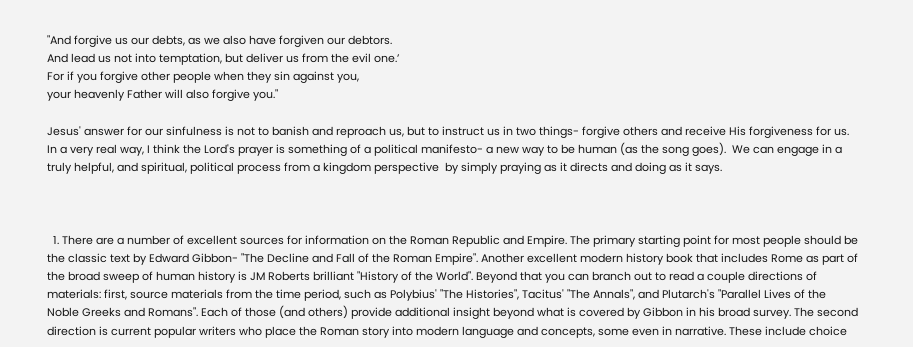"And forgive us our debts, as we also have forgiven our debtors.
And lead us not into temptation, but deliver us from the evil one.’
For if you forgive other people when they sin against you,
your heavenly Father will also forgive you."

Jesus' answer for our sinfulness is not to banish and reproach us, but to instruct us in two things- forgive others and receive His forgiveness for us. In a very real way, I think the Lord's prayer is something of a political manifesto- a new way to be human (as the song goes).  We can engage in a truly helpful, and spiritual, political process from a kingdom perspective  by simply praying as it directs and doing as it says.



  1. There are a number of excellent sources for information on the Roman Republic and Empire. The primary starting point for most people should be the classic text by Edward Gibbon- "The Decline and Fall of the Roman Empire". Another excellent modern history book that includes Rome as part of the broad sweep of human history is JM Roberts brilliant "History of the World". Beyond that you can branch out to read a couple directions of materials: first, source materials from the time period, such as Polybius' "The Histories", Tacitus' "The Annals", and Plutarch's "Parallel Lives of the Noble Greeks and Romans". Each of those (and others) provide additional insight beyond what is covered by Gibbon in his broad survey. The second direction is current popular writers who place the Roman story into modern language and concepts, some even in narrative. These include choice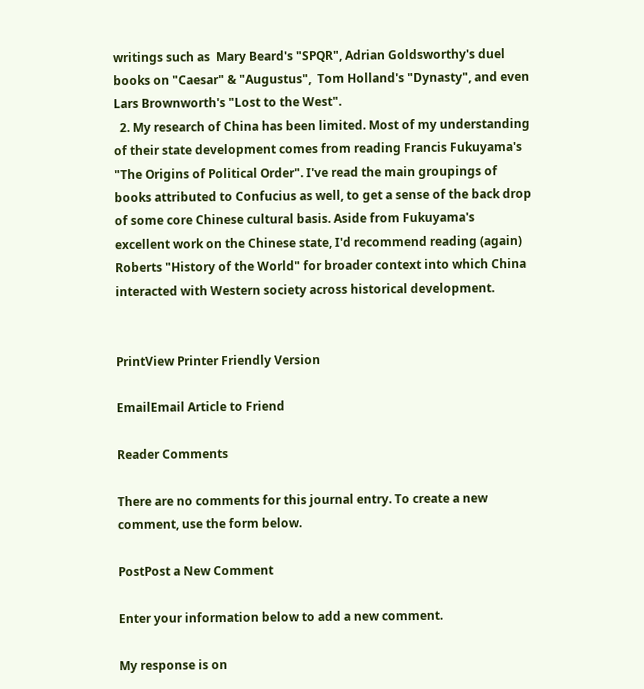writings such as  Mary Beard's "SPQR", Adrian Goldsworthy's duel books on "Caesar" & "Augustus",  Tom Holland's "Dynasty", and even Lars Brownworth's "Lost to the West".
  2. My research of China has been limited. Most of my understanding of their state development comes from reading Francis Fukuyama's "The Origins of Political Order". I've read the main groupings of books attributed to Confucius as well, to get a sense of the back drop of some core Chinese cultural basis. Aside from Fukuyama's excellent work on the Chinese state, I'd recommend reading (again) Roberts "History of the World" for broader context into which China interacted with Western society across historical development.


PrintView Printer Friendly Version

EmailEmail Article to Friend

Reader Comments

There are no comments for this journal entry. To create a new comment, use the form below.

PostPost a New Comment

Enter your information below to add a new comment.

My response is on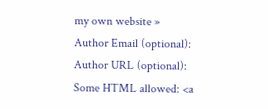my own website »
Author Email (optional):
Author URL (optional):
Some HTML allowed: <a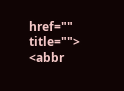href="" title=""> <abbr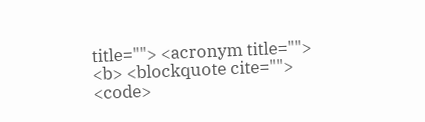title=""> <acronym title=""> <b> <blockquote cite=""> <code>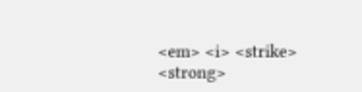<em> <i> <strike> <strong>